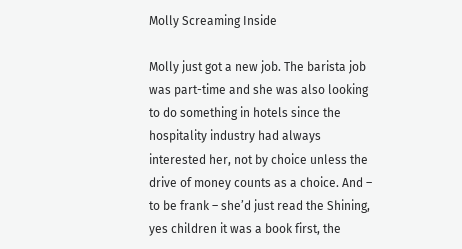Molly Screaming Inside

Molly just got a new job. The barista job was part-time and she was also looking to do something in hotels since the hospitality industry had always interested her, not by choice unless the drive of money counts as a choice. And – to be frank – she’d just read the Shining, yes children it was a book first, the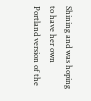Shining and was hoping to have her own Portland version of the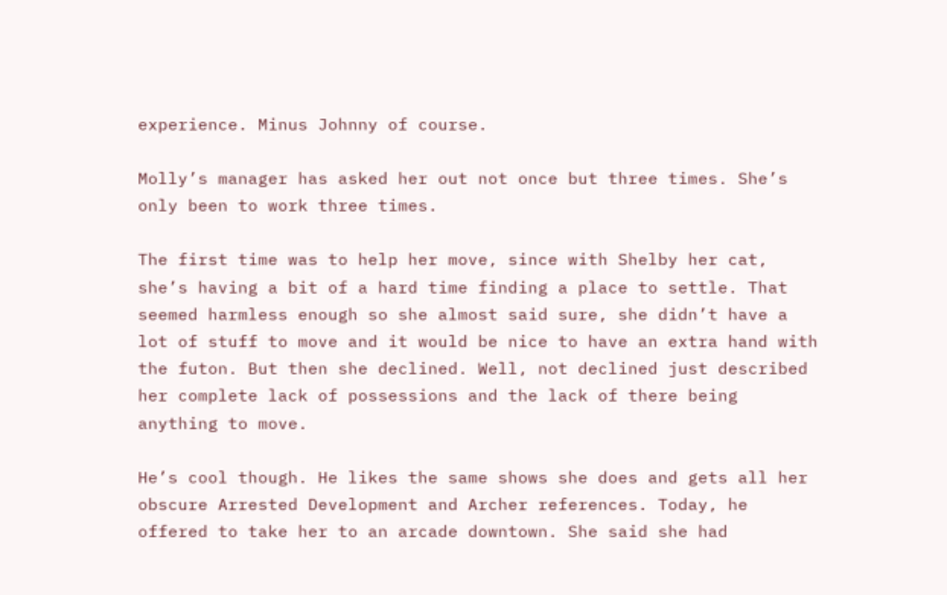experience. Minus Johnny of course.

Molly’s manager has asked her out not once but three times. She’s only been to work three times.

The first time was to help her move, since with Shelby her cat, she’s having a bit of a hard time finding a place to settle. That seemed harmless enough so she almost said sure, she didn’t have a lot of stuff to move and it would be nice to have an extra hand with the futon. But then she declined. Well, not declined just described her complete lack of possessions and the lack of there being anything to move.

He’s cool though. He likes the same shows she does and gets all her obscure Arrested Development and Archer references. Today, he offered to take her to an arcade downtown. She said she had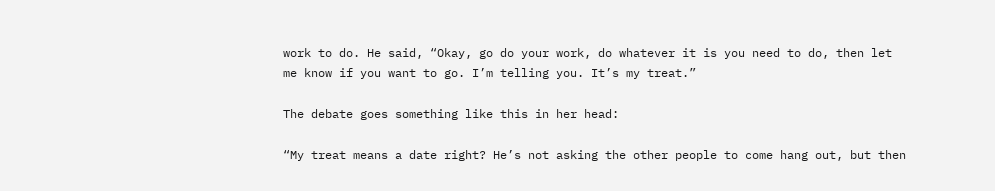work to do. He said, “Okay, go do your work, do whatever it is you need to do, then let me know if you want to go. I’m telling you. It’s my treat.”

The debate goes something like this in her head:

“My treat means a date right? He’s not asking the other people to come hang out, but then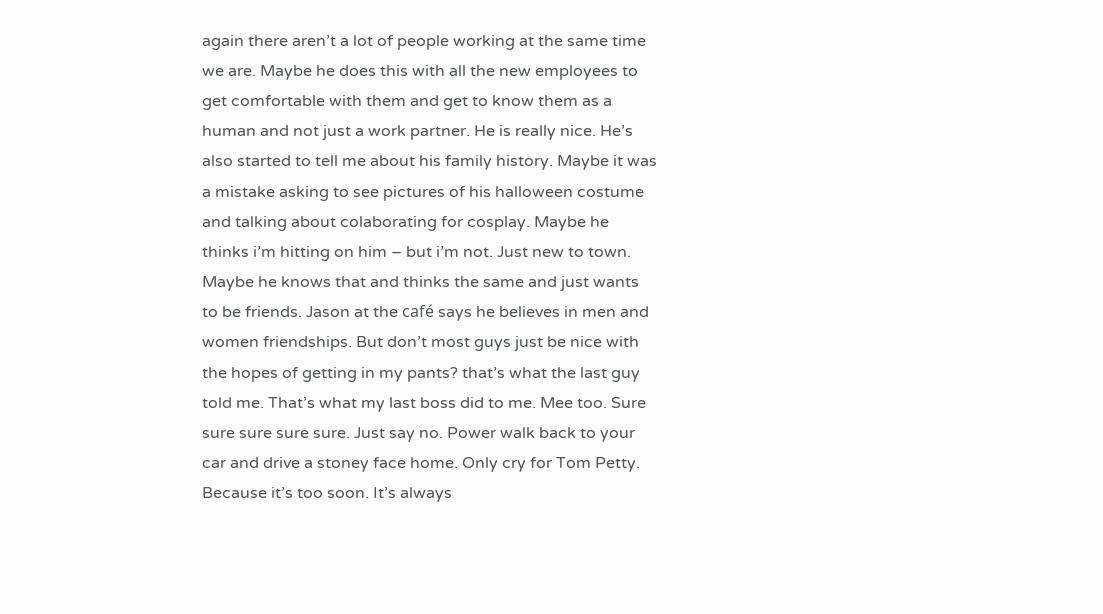again there aren’t a lot of people working at the same time we are. Maybe he does this with all the new employees to get comfortable with them and get to know them as a human and not just a work partner. He is really nice. He’s also started to tell me about his family history. Maybe it was a mistake asking to see pictures of his halloween costume and talking about colaborating for cosplay. Maybe he thinks i’m hitting on him – but i’m not. Just new to town. Maybe he knows that and thinks the same and just wants to be friends. Jason at the café says he believes in men and women friendships. But don’t most guys just be nice with the hopes of getting in my pants? that’s what the last guy told me. That’s what my last boss did to me. Mee too. Sure sure sure sure sure. Just say no. Power walk back to your car and drive a stoney face home. Only cry for Tom Petty. Because it’s too soon. It’s always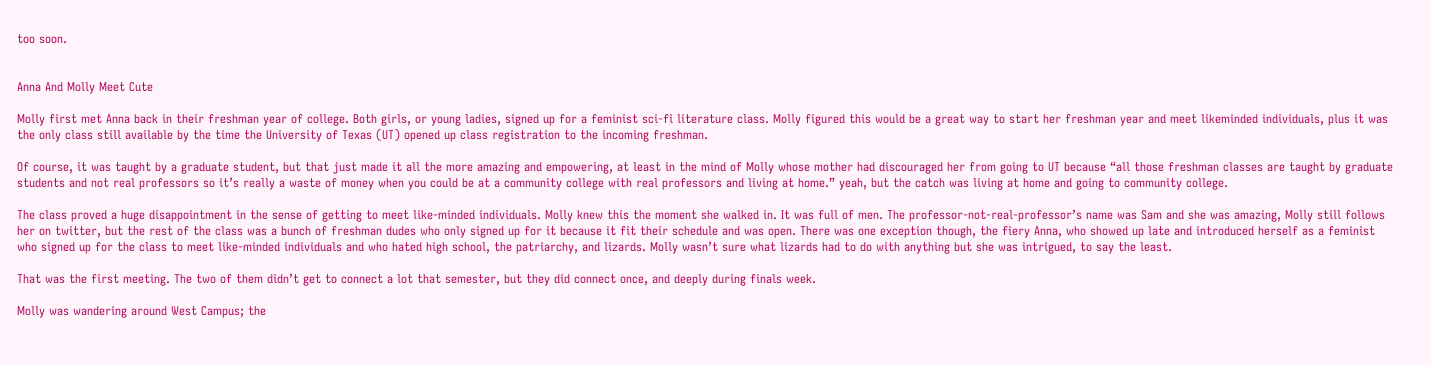too soon.


Anna And Molly Meet Cute

Molly first met Anna back in their freshman year of college. Both girls, or young ladies, signed up for a feminist sci-fi literature class. Molly figured this would be a great way to start her freshman year and meet likeminded individuals, plus it was the only class still available by the time the University of Texas (UT) opened up class registration to the incoming freshman.

Of course, it was taught by a graduate student, but that just made it all the more amazing and empowering, at least in the mind of Molly whose mother had discouraged her from going to UT because “all those freshman classes are taught by graduate students and not real professors so it’s really a waste of money when you could be at a community college with real professors and living at home.” yeah, but the catch was living at home and going to community college.

The class proved a huge disappointment in the sense of getting to meet like-minded individuals. Molly knew this the moment she walked in. It was full of men. The professor-not-real-professor’s name was Sam and she was amazing, Molly still follows her on twitter, but the rest of the class was a bunch of freshman dudes who only signed up for it because it fit their schedule and was open. There was one exception though, the fiery Anna, who showed up late and introduced herself as a feminist who signed up for the class to meet like-minded individuals and who hated high school, the patriarchy, and lizards. Molly wasn’t sure what lizards had to do with anything but she was intrigued, to say the least.

That was the first meeting. The two of them didn’t get to connect a lot that semester, but they did connect once, and deeply during finals week.

Molly was wandering around West Campus; the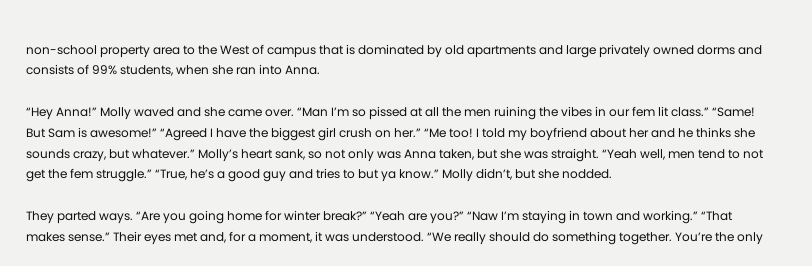non-school property area to the West of campus that is dominated by old apartments and large privately owned dorms and consists of 99% students, when she ran into Anna.

“Hey Anna!” Molly waved and she came over. “Man I’m so pissed at all the men ruining the vibes in our fem lit class.” “Same! But Sam is awesome!” “Agreed I have the biggest girl crush on her.” “Me too! I told my boyfriend about her and he thinks she sounds crazy, but whatever.” Molly’s heart sank, so not only was Anna taken, but she was straight. “Yeah well, men tend to not get the fem struggle.” “True, he’s a good guy and tries to but ya know.” Molly didn’t, but she nodded.

They parted ways. “Are you going home for winter break?” “Yeah are you?” “Naw I’m staying in town and working.” “That makes sense.” Their eyes met and, for a moment, it was understood. “We really should do something together. You’re the only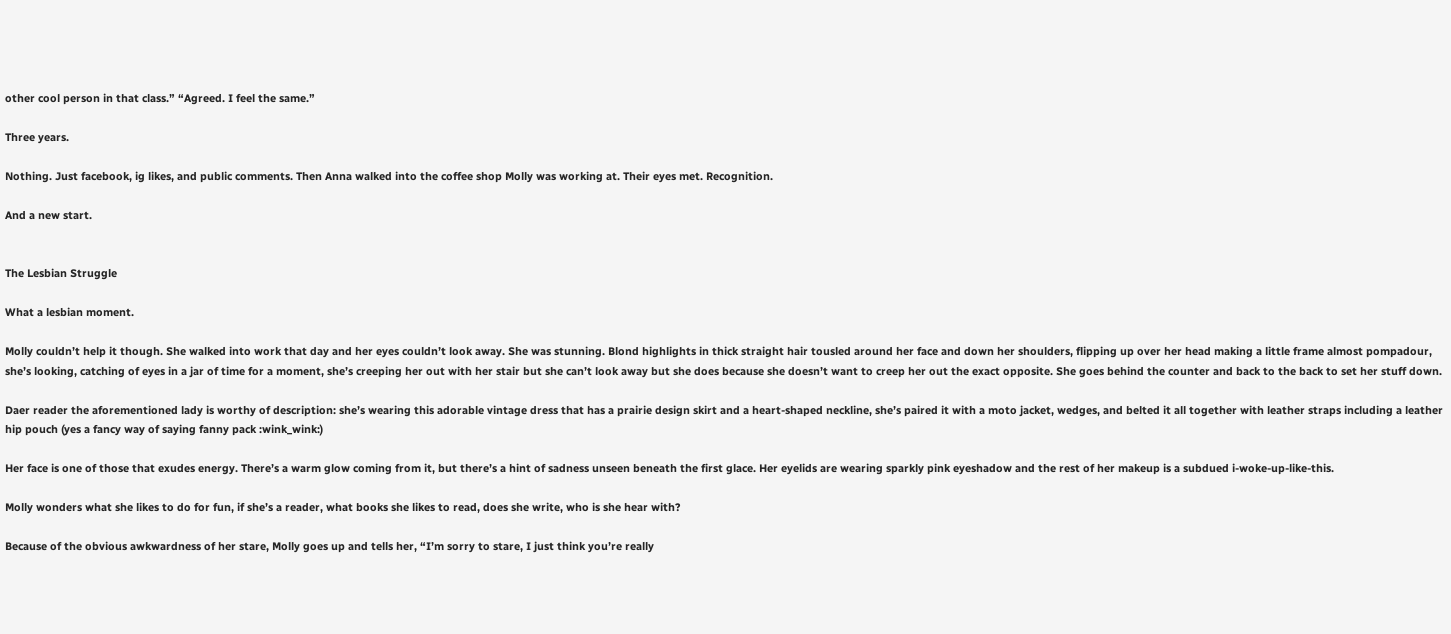other cool person in that class.” “Agreed. I feel the same.”

Three years.

Nothing. Just facebook, ig likes, and public comments. Then Anna walked into the coffee shop Molly was working at. Their eyes met. Recognition.

And a new start.


The Lesbian Struggle

What a lesbian moment.

Molly couldn’t help it though. She walked into work that day and her eyes couldn’t look away. She was stunning. Blond highlights in thick straight hair tousled around her face and down her shoulders, flipping up over her head making a little frame almost pompadour, she’s looking, catching of eyes in a jar of time for a moment, she’s creeping her out with her stair but she can’t look away but she does because she doesn’t want to creep her out the exact opposite. She goes behind the counter and back to the back to set her stuff down.

Daer reader the aforementioned lady is worthy of description: she’s wearing this adorable vintage dress that has a prairie design skirt and a heart-shaped neckline, she’s paired it with a moto jacket, wedges, and belted it all together with leather straps including a leather hip pouch (yes a fancy way of saying fanny pack :wink_wink:)

Her face is one of those that exudes energy. There’s a warm glow coming from it, but there’s a hint of sadness unseen beneath the first glace. Her eyelids are wearing sparkly pink eyeshadow and the rest of her makeup is a subdued i-woke-up-like-this.

Molly wonders what she likes to do for fun, if she’s a reader, what books she likes to read, does she write, who is she hear with?

Because of the obvious awkwardness of her stare, Molly goes up and tells her, “I’m sorry to stare, I just think you’re really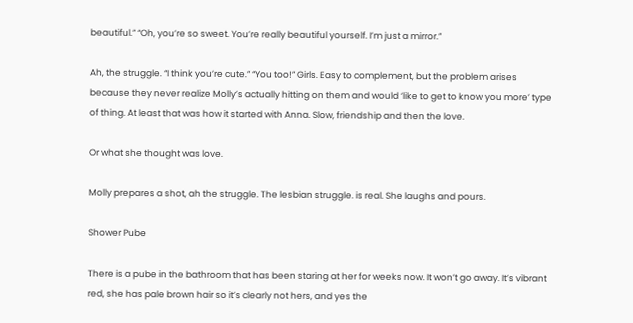beautiful.” “Oh, you’re so sweet. You’re really beautiful yourself. I’m just a mirror.”

Ah, the struggle. “I think you’re cute.” “You too!” Girls. Easy to complement, but the problem arises because they never realize Molly’s actually hitting on them and would ‘like to get to know you more’ type of thing. At least that was how it started with Anna. Slow, friendship and then the love.

Or what she thought was love.

Molly prepares a shot, ah the struggle. The lesbian struggle. is real. She laughs and pours.

Shower Pube

There is a pube in the bathroom that has been staring at her for weeks now. It won’t go away. It’s vibrant red, she has pale brown hair so it’s clearly not hers, and yes the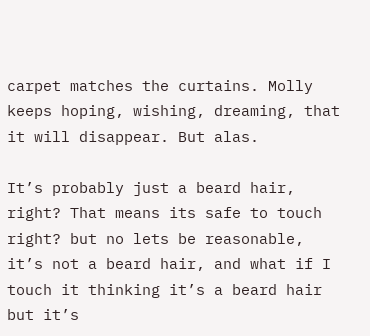carpet matches the curtains. Molly keeps hoping, wishing, dreaming, that it will disappear. But alas.

It’s probably just a beard hair, right? That means its safe to touch right? but no lets be reasonable, it’s not a beard hair, and what if I touch it thinking it’s a beard hair but it’s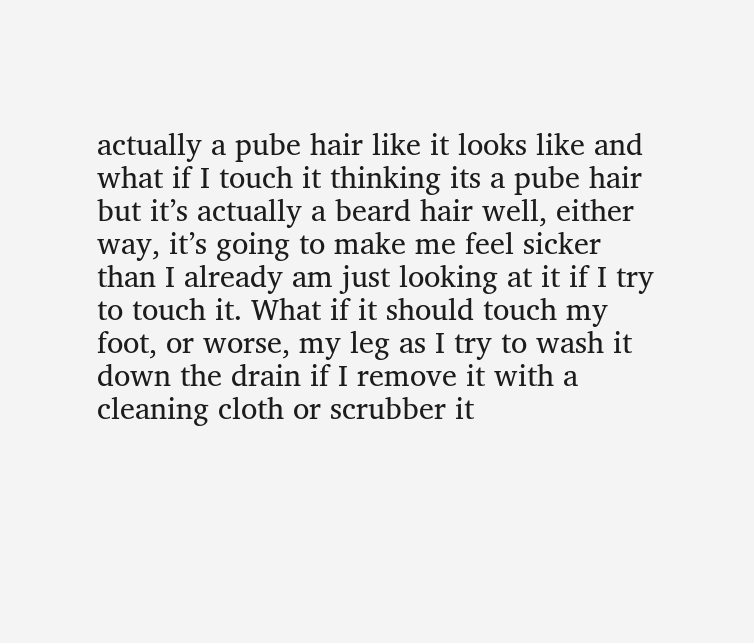actually a pube hair like it looks like and what if I touch it thinking its a pube hair but it’s actually a beard hair well, either way, it’s going to make me feel sicker than I already am just looking at it if I try to touch it. What if it should touch my foot, or worse, my leg as I try to wash it down the drain if I remove it with a cleaning cloth or scrubber it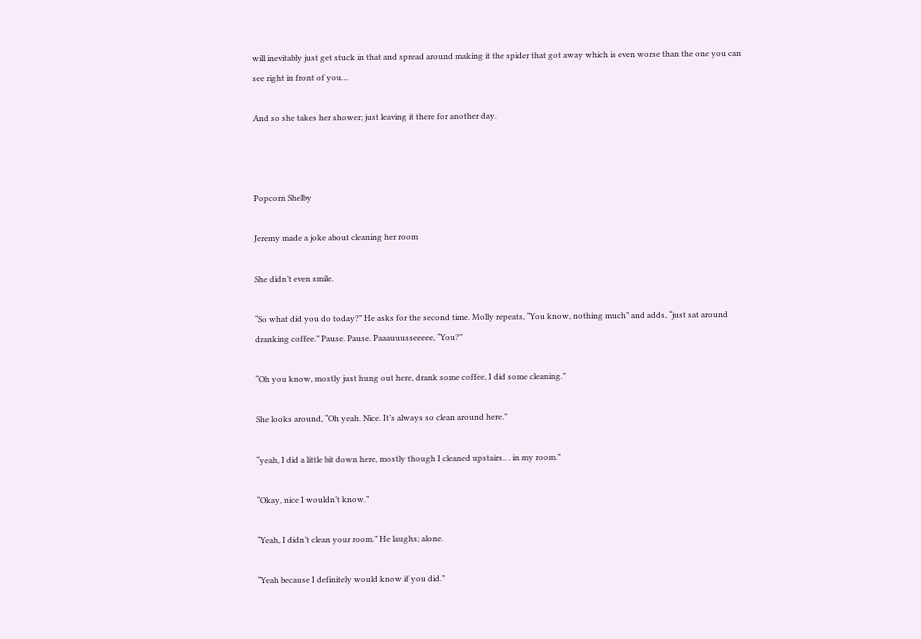will inevitably just get stuck in that and spread around making it the spider that got away which is even worse than the one you can see right in front of you…

And so she takes her shower; just leaving it there for another day.



Popcorn Shelby

Jeremy made a joke about cleaning her room

She didn’t even smile.

“So what did you do today?” He asks for the second time. Molly repeats, “You know, nothing much” and adds, “just sat around dranking coffee.” Pause. Pause. Paaauuusseeeee, “You?”

“Oh you know, mostly just hung out here, drank some coffee, I did some cleaning.”

She looks around, “Oh yeah. Nice. It’s always so clean around here.”

“yeah, I did a little bit down here, mostly though I cleaned upstairs.. . in my room.”

“Okay, nice I wouldn’t know.”

“Yeah, I didn’t clean your room.” He laughs; alone.

“Yeah because I definitely would know if you did.”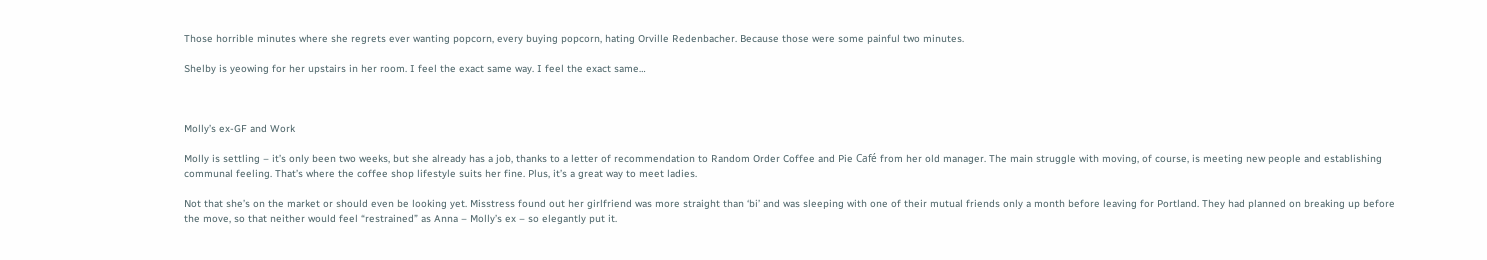Those horrible minutes where she regrets ever wanting popcorn, every buying popcorn, hating Orville Redenbacher. Because those were some painful two minutes.

Shelby is yeowing for her upstairs in her room. I feel the exact same way. I feel the exact same…



Molly’s ex-GF and Work

Molly is settling – it’s only been two weeks, but she already has a job, thanks to a letter of recommendation to Random Order Coffee and Pie Café from her old manager. The main struggle with moving, of course, is meeting new people and establishing communal feeling. That’s where the coffee shop lifestyle suits her fine. Plus, it’s a great way to meet ladies.

Not that she’s on the market or should even be looking yet. Misstress found out her girlfriend was more straight than ‘bi’ and was sleeping with one of their mutual friends only a month before leaving for Portland. They had planned on breaking up before the move, so that neither would feel “restrained” as Anna – Molly’s ex – so elegantly put it.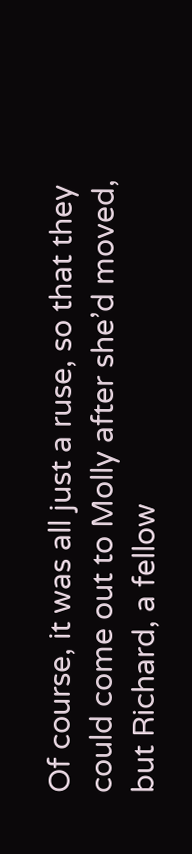Of course, it was all just a ruse, so that they could come out to Molly after she’d moved, but Richard, a fellow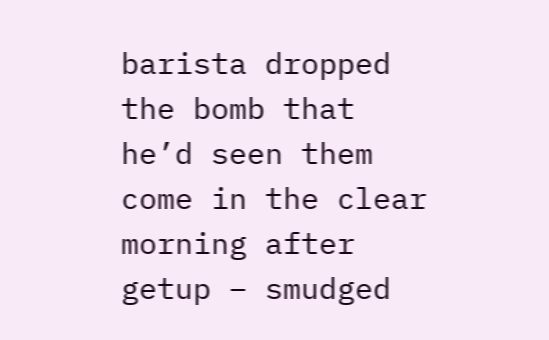barista dropped the bomb that he’d seen them come in the clear morning after getup – smudged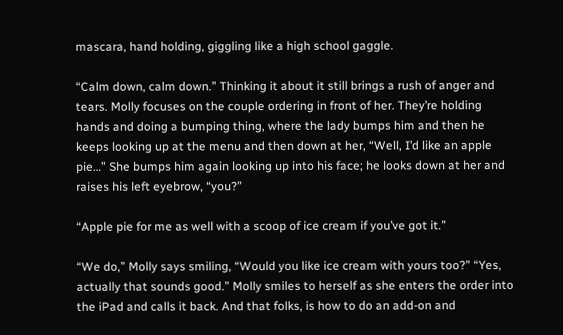mascara, hand holding, giggling like a high school gaggle.

“Calm down, calm down.” Thinking it about it still brings a rush of anger and tears. Molly focuses on the couple ordering in front of her. They’re holding hands and doing a bumping thing, where the lady bumps him and then he keeps looking up at the menu and then down at her, “Well, I’d like an apple pie…” She bumps him again looking up into his face; he looks down at her and raises his left eyebrow, “you?”

“Apple pie for me as well with a scoop of ice cream if you’ve got it.”

“We do,” Molly says smiling, “Would you like ice cream with yours too?” “Yes, actually that sounds good.” Molly smiles to herself as she enters the order into the iPad and calls it back. And that folks, is how to do an add-on and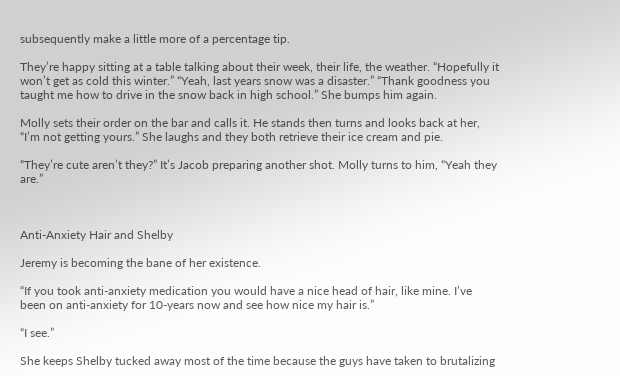subsequently make a little more of a percentage tip.

They’re happy sitting at a table talking about their week, their life, the weather. “Hopefully it won’t get as cold this winter.” “Yeah, last years snow was a disaster.” “Thank goodness you taught me how to drive in the snow back in high school.” She bumps him again.

Molly sets their order on the bar and calls it. He stands then turns and looks back at her, “I’m not getting yours.” She laughs and they both retrieve their ice cream and pie.

“They’re cute aren’t they?” It’s Jacob preparing another shot. Molly turns to him, “Yeah they are.”



Anti-Anxiety Hair and Shelby

Jeremy is becoming the bane of her existence.

“If you took anti-anxiety medication you would have a nice head of hair, like mine. I’ve  been on anti-anxiety for 10-years now and see how nice my hair is.”

“I see.”

She keeps Shelby tucked away most of the time because the guys have taken to brutalizing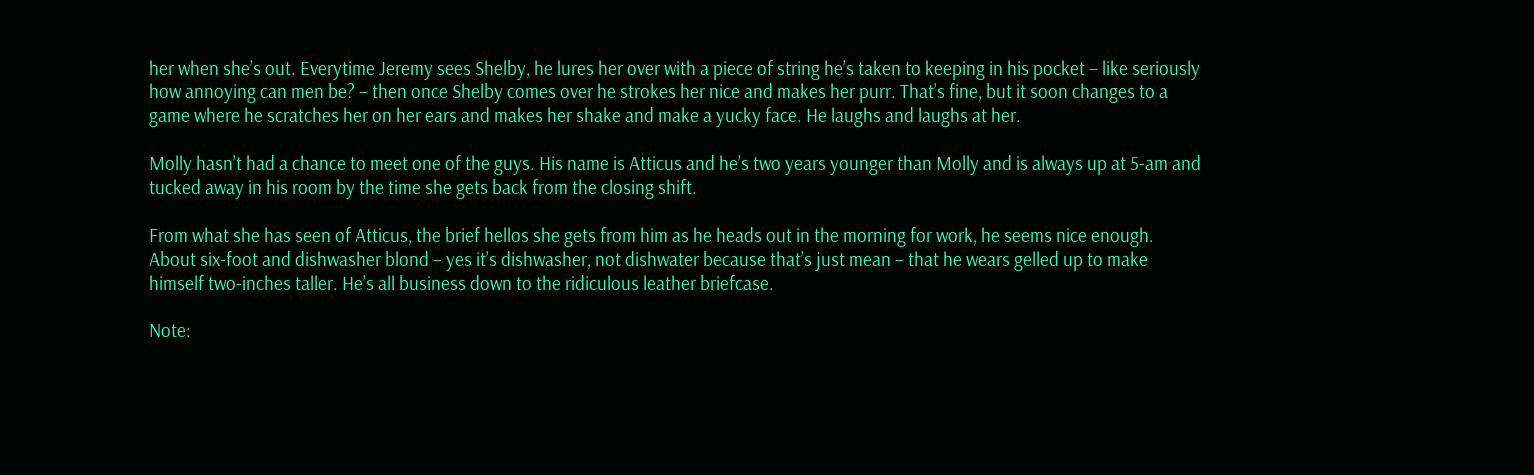her when she’s out. Everytime Jeremy sees Shelby, he lures her over with a piece of string he’s taken to keeping in his pocket – like seriously how annoying can men be? – then once Shelby comes over he strokes her nice and makes her purr. That’s fine, but it soon changes to a game where he scratches her on her ears and makes her shake and make a yucky face. He laughs and laughs at her.

Molly hasn’t had a chance to meet one of the guys. His name is Atticus and he’s two years younger than Molly and is always up at 5-am and tucked away in his room by the time she gets back from the closing shift.

From what she has seen of Atticus, the brief hellos she gets from him as he heads out in the morning for work, he seems nice enough. About six-foot and dishwasher blond – yes it’s dishwasher, not dishwater because that’s just mean – that he wears gelled up to make himself two-inches taller. He’s all business down to the ridiculous leather briefcase.

Note: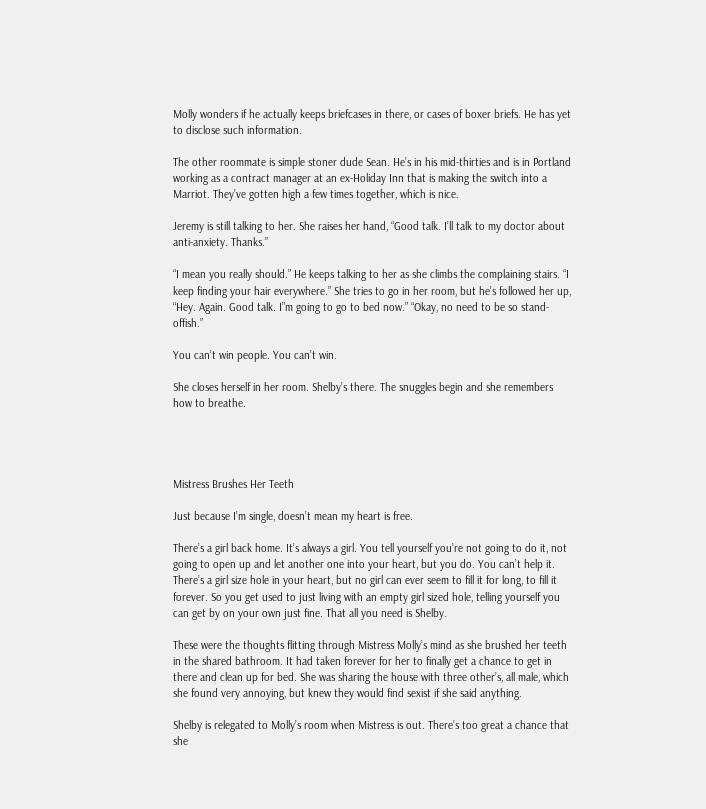Molly wonders if he actually keeps briefcases in there, or cases of boxer briefs. He has yet to disclose such information.

The other roommate is simple stoner dude Sean. He’s in his mid-thirties and is in Portland working as a contract manager at an ex-Holiday Inn that is making the switch into a Marriot. They’ve gotten high a few times together, which is nice.

Jeremy is still talking to her. She raises her hand, “Good talk. I’ll talk to my doctor about anti-anxiety. Thanks.”

“I mean you really should.” He keeps talking to her as she climbs the complaining stairs. “I keep finding your hair everywhere.” She tries to go in her room, but he’s followed her up, “Hey. Again. Good talk. I”m going to go to bed now.” “Okay, no need to be so stand-offish.”

You can’t win people. You can’t win.

She closes herself in her room. Shelby’s there. The snuggles begin and she remembers how to breathe.




Mistress Brushes Her Teeth

Just because I’m single, doesn’t mean my heart is free.

There’s a girl back home. It’s always a girl. You tell yourself you’re not going to do it, not going to open up and let another one into your heart, but you do. You can’t help it. There’s a girl size hole in your heart, but no girl can ever seem to fill it for long, to fill it forever. So you get used to just living with an empty girl sized hole, telling yourself you can get by on your own just fine. That all you need is Shelby.

These were the thoughts flitting through Mistress Molly’s mind as she brushed her teeth in the shared bathroom. It had taken forever for her to finally get a chance to get in there and clean up for bed. She was sharing the house with three other’s, all male, which she found very annoying, but knew they would find sexist if she said anything.

Shelby is relegated to Molly’s room when Mistress is out. There’s too great a chance that she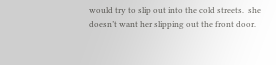would try to slip out into the cold streets.  she doesn’t want her slipping out the front door.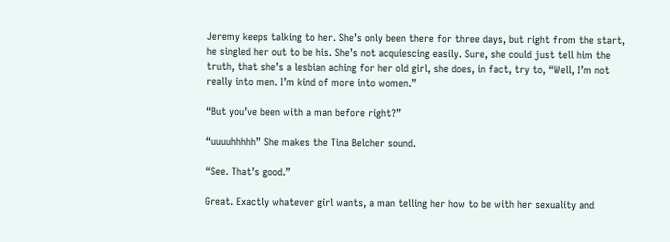Jeremy keeps talking to her. She’s only been there for three days, but right from the start, he singled her out to be his. She’s not acquiescing easily. Sure, she could just tell him the truth, that she’s a lesbian aching for her old girl, she does, in fact, try to, “Well, I’m not really into men. I’m kind of more into women.”

“But you’ve been with a man before right?”

“uuuuhhhhh” She makes the Tina Belcher sound.

“See. That’s good.”

Great. Exactly whatever girl wants, a man telling her how to be with her sexuality and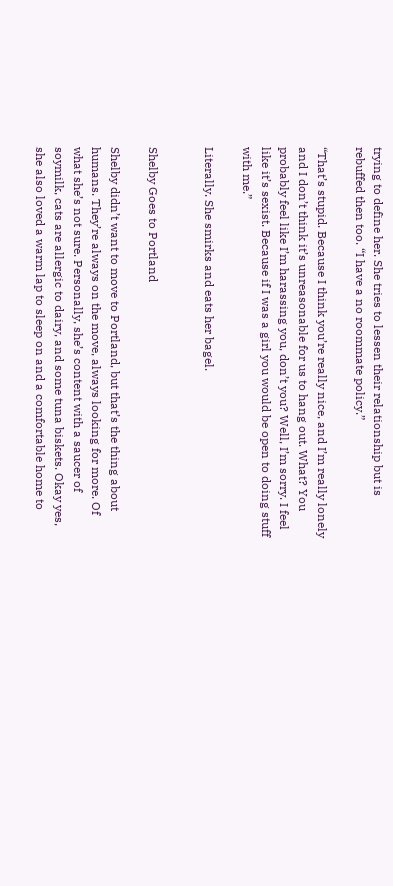trying to define her. She tries to lessen their relationship but is rebuffed then too. “I have a no roommate policy.”

“That’s stupid. Because I think you’re really nice, and I’m really lonely and I don’t think it’s unreasonable for us to hang out. What? You probably feel like I’m harassing you, don’t you? Well, I’m sorry. I feel like it’s sexist. Because if I was a girl you would be open to doing stuff with me.”

Literally. She smirks and eats her bagel.


Shelby Goes to Portland

Shelby didn’t want to move to Portland, but that’s the thing about humans. They’re always on the move, always looking for more. Of what she’s not sure. Personally, she’s content with a saucer of soymilk, cats are allergic to dairy, and some tuna biskets. Okay yes, she also loved a warm lap to sleep on and a comfortable home to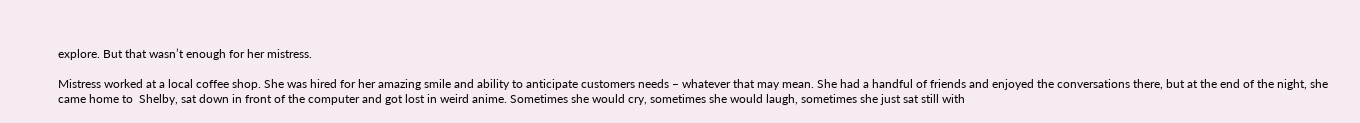explore. But that wasn’t enough for her mistress.

Mistress worked at a local coffee shop. She was hired for her amazing smile and ability to anticipate customers needs – whatever that may mean. She had a handful of friends and enjoyed the conversations there, but at the end of the night, she came home to  Shelby, sat down in front of the computer and got lost in weird anime. Sometimes she would cry, sometimes she would laugh, sometimes she just sat still with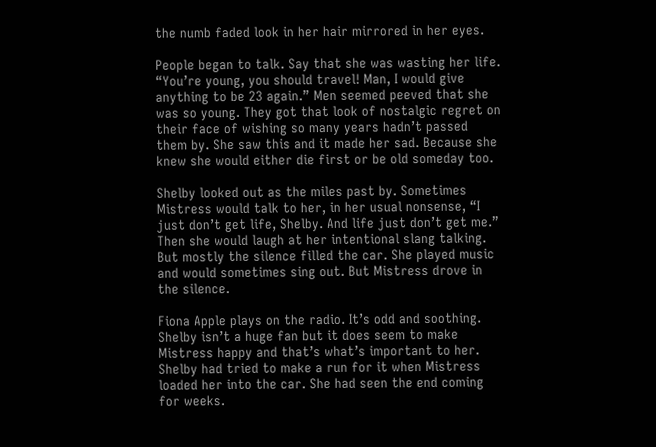the numb faded look in her hair mirrored in her eyes.

People began to talk. Say that she was wasting her life. “You’re young, you should travel! Man, I would give anything to be 23 again.” Men seemed peeved that she was so young. They got that look of nostalgic regret on their face of wishing so many years hadn’t passed them by. She saw this and it made her sad. Because she knew she would either die first or be old someday too.

Shelby looked out as the miles past by. Sometimes Mistress would talk to her, in her usual nonsense, “I just don’t get life, Shelby. And life just don’t get me.” Then she would laugh at her intentional slang talking. But mostly the silence filled the car. She played music and would sometimes sing out. But Mistress drove in the silence.

Fiona Apple plays on the radio. It’s odd and soothing. Shelby isn’t a huge fan but it does seem to make Mistress happy and that’s what’s important to her. Shelby had tried to make a run for it when Mistress loaded her into the car. She had seen the end coming for weeks.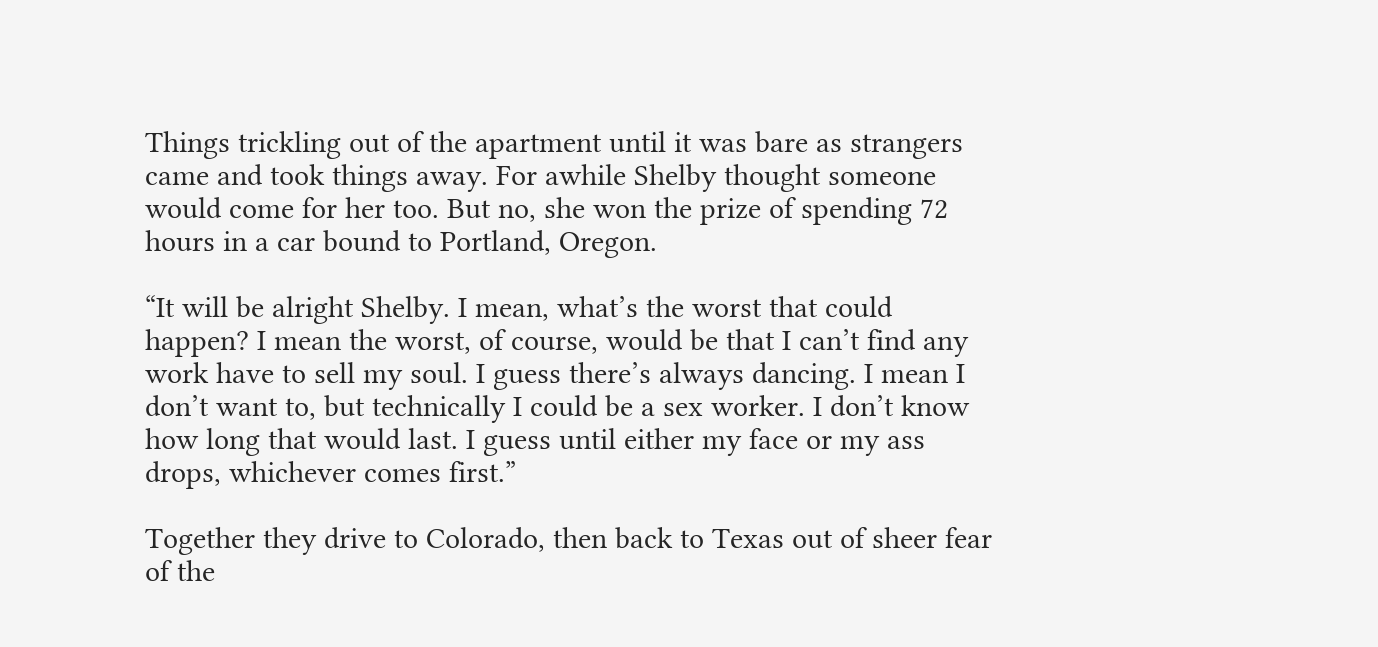Things trickling out of the apartment until it was bare as strangers came and took things away. For awhile Shelby thought someone would come for her too. But no, she won the prize of spending 72 hours in a car bound to Portland, Oregon.

“It will be alright Shelby. I mean, what’s the worst that could happen? I mean the worst, of course, would be that I can’t find any work have to sell my soul. I guess there’s always dancing. I mean I don’t want to, but technically I could be a sex worker. I don’t know how long that would last. I guess until either my face or my ass drops, whichever comes first.”

Together they drive to Colorado, then back to Texas out of sheer fear of the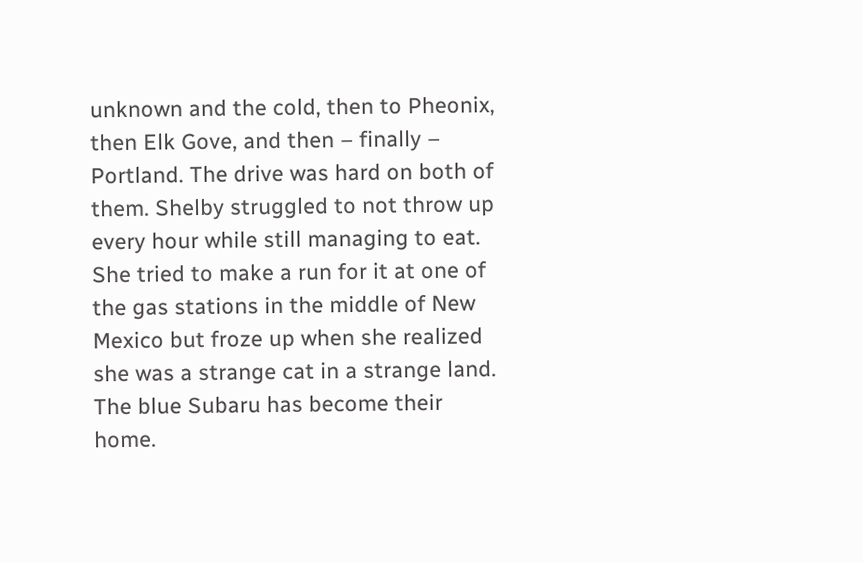unknown and the cold, then to Pheonix, then Elk Gove, and then – finally – Portland. The drive was hard on both of them. Shelby struggled to not throw up every hour while still managing to eat. She tried to make a run for it at one of the gas stations in the middle of New Mexico but froze up when she realized she was a strange cat in a strange land. The blue Subaru has become their home.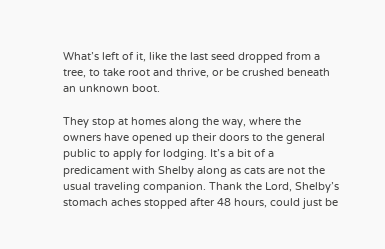What’s left of it, like the last seed dropped from a tree, to take root and thrive, or be crushed beneath an unknown boot.

They stop at homes along the way, where the owners have opened up their doors to the general public to apply for lodging. It’s a bit of a predicament with Shelby along as cats are not the usual traveling companion. Thank the Lord, Shelby’s stomach aches stopped after 48 hours, could just be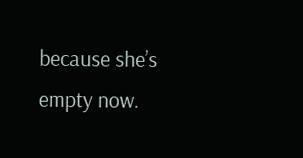because she’s empty now.